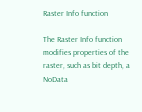Raster Info function

The Raster Info function modifies properties of the raster, such as bit depth, a NoData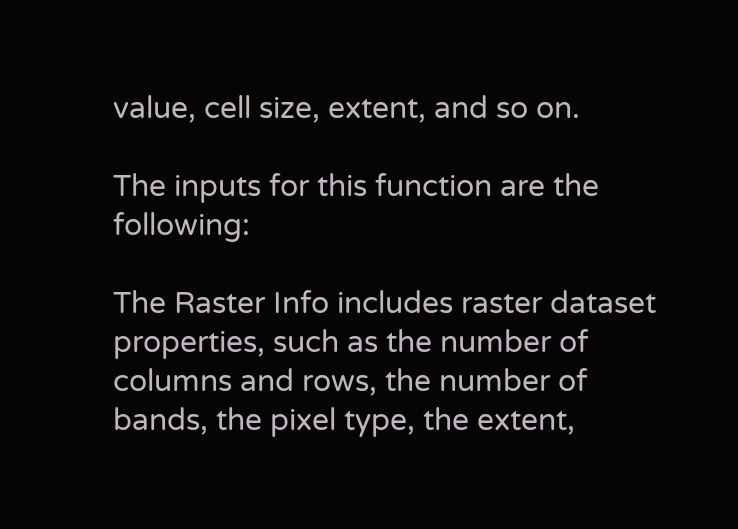value, cell size, extent, and so on.

The inputs for this function are the following:

The Raster Info includes raster dataset properties, such as the number of columns and rows, the number of bands, the pixel type, the extent,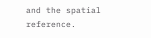and the spatial reference.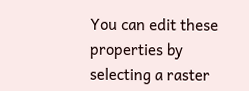You can edit these properties by selecting a raster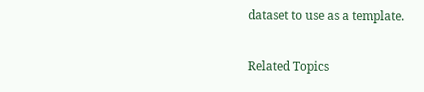dataset to use as a template.

Related Topics